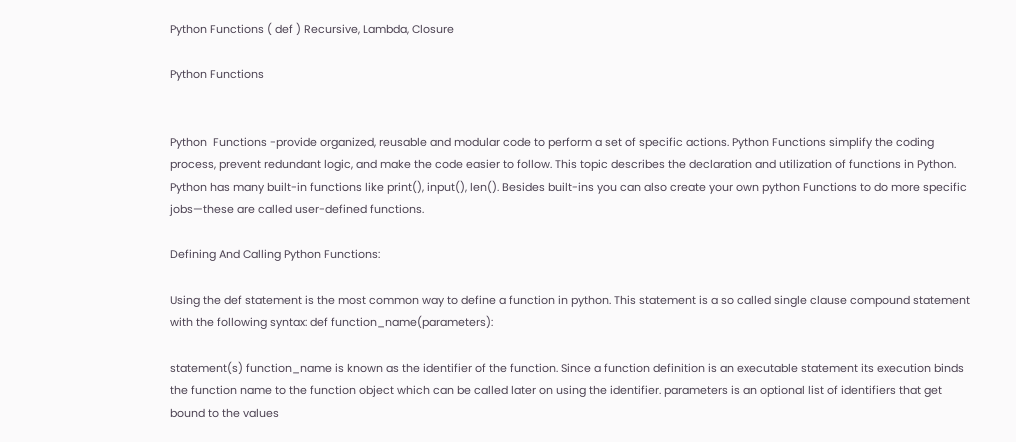Python Functions ( def ) Recursive, Lambda, Closure

Python Functions


Python  Functions -provide organized, reusable and modular code to perform a set of specific actions. Python Functions simplify the coding process, prevent redundant logic, and make the code easier to follow. This topic describes the declaration and utilization of functions in Python. Python has many built-in functions like print(), input(), len(). Besides built-ins you can also create your own python Functions to do more specific jobs—these are called user-defined functions.

Defining And Calling Python Functions:

Using the def statement is the most common way to define a function in python. This statement is a so called single clause compound statement with the following syntax: def function_name(parameters):

statement(s) function_name is known as the identifier of the function. Since a function definition is an executable statement its execution binds the function name to the function object which can be called later on using the identifier. parameters is an optional list of identifiers that get bound to the values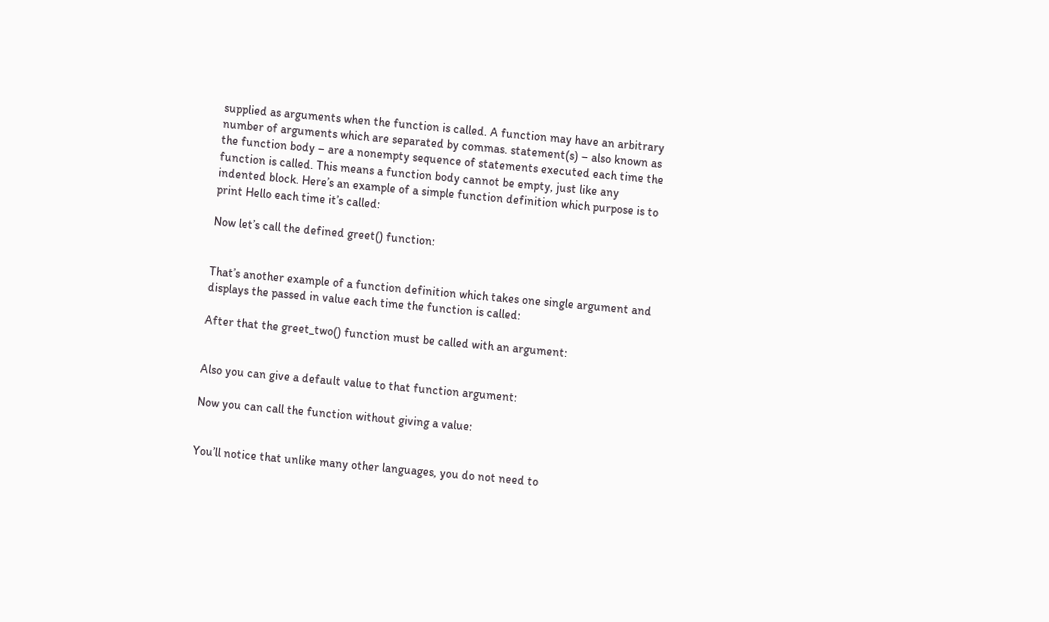supplied as arguments when the function is called. A function may have an arbitrary number of arguments which are separated by commas. statement(s) – also known as the function body – are a nonempty sequence of statements executed each time the function is called. This means a function body cannot be empty, just like any indented block. Here’s an example of a simple function definition which purpose is to print Hello each time it’s called:

Now let’s call the defined greet() function:


That’s another example of a function definition which takes one single argument and displays the passed in value each time the function is called:

After that the greet_two() function must be called with an argument:


Also you can give a default value to that function argument:

Now you can call the function without giving a value:


You’ll notice that unlike many other languages, you do not need to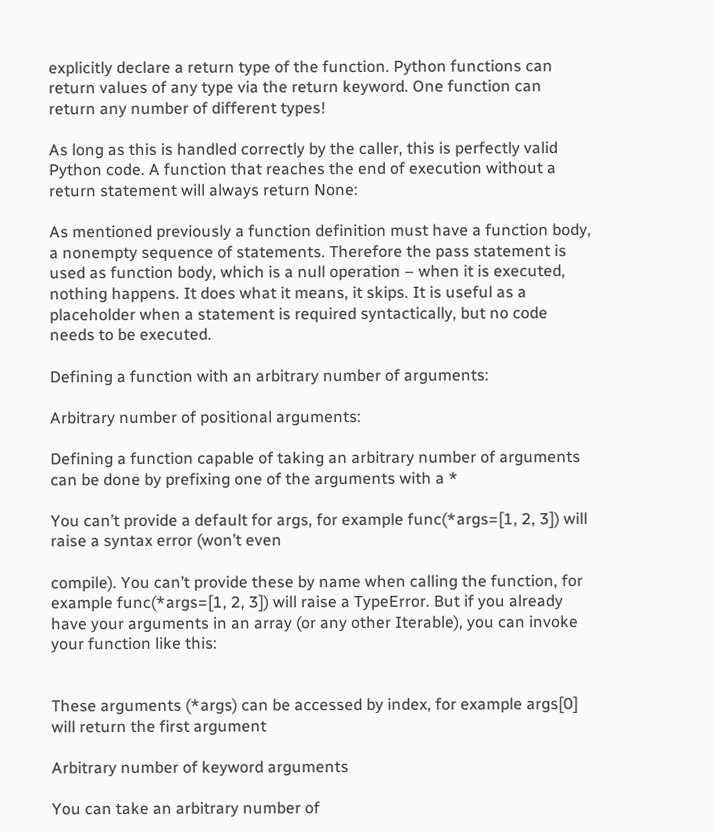explicitly declare a return type of the function. Python functions can return values of any type via the return keyword. One function can return any number of different types!

As long as this is handled correctly by the caller, this is perfectly valid Python code. A function that reaches the end of execution without a return statement will always return None:

As mentioned previously a function definition must have a function body, a nonempty sequence of statements. Therefore the pass statement is used as function body, which is a null operation – when it is executed, nothing happens. It does what it means, it skips. It is useful as a placeholder when a statement is required syntactically, but no code needs to be executed.

Defining a function with an arbitrary number of arguments:

Arbitrary number of positional arguments:

Defining a function capable of taking an arbitrary number of arguments can be done by prefixing one of the arguments with a *

You can’t provide a default for args, for example func(*args=[1, 2, 3]) will raise a syntax error (won’t even

compile). You can’t provide these by name when calling the function, for example func(*args=[1, 2, 3]) will raise a TypeError. But if you already have your arguments in an array (or any other Iterable), you can invoke your function like this:


These arguments (*args) can be accessed by index, for example args[0] will return the first argument

Arbitrary number of keyword arguments

You can take an arbitrary number of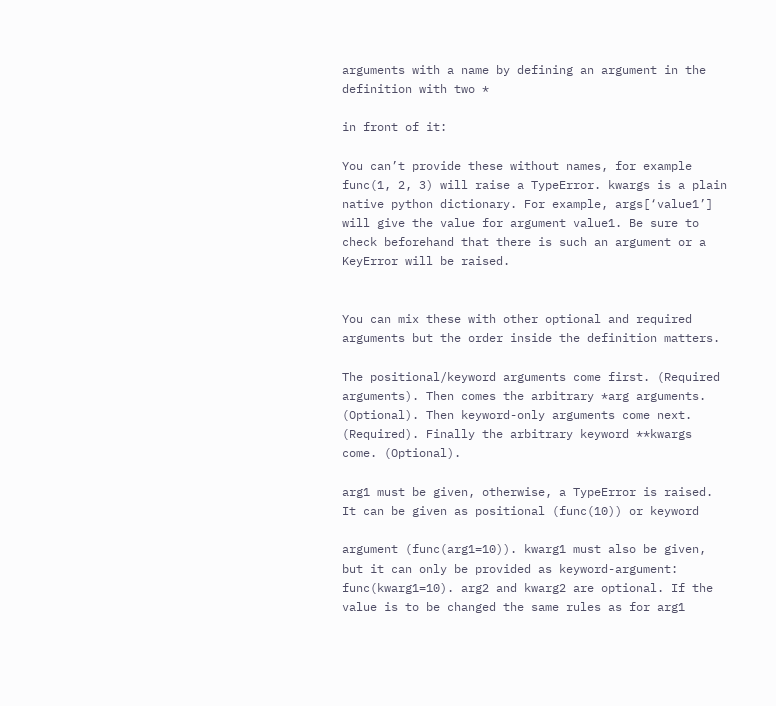arguments with a name by defining an argument in the definition with two *

in front of it:

You can’t provide these without names, for example func(1, 2, 3) will raise a TypeError. kwargs is a plain native python dictionary. For example, args[‘value1’] will give the value for argument value1. Be sure to check beforehand that there is such an argument or a KeyError will be raised.


You can mix these with other optional and required arguments but the order inside the definition matters.

The positional/keyword arguments come first. (Required arguments). Then comes the arbitrary *arg arguments. (Optional). Then keyword-only arguments come next. (Required). Finally the arbitrary keyword **kwargs come. (Optional).

arg1 must be given, otherwise, a TypeError is raised. It can be given as positional (func(10)) or keyword

argument (func(arg1=10)). kwarg1 must also be given, but it can only be provided as keyword-argument: func(kwarg1=10). arg2 and kwarg2 are optional. If the value is to be changed the same rules as for arg1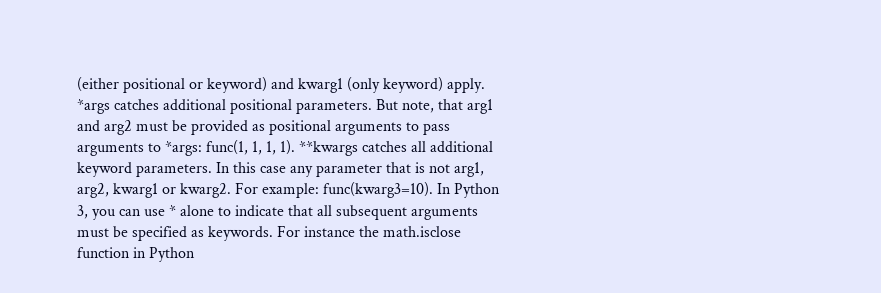(either positional or keyword) and kwarg1 (only keyword) apply. *args catches additional positional parameters. But note, that arg1 and arg2 must be provided as positional arguments to pass arguments to *args: func(1, 1, 1, 1). **kwargs catches all additional keyword parameters. In this case any parameter that is not arg1, arg2, kwarg1 or kwarg2. For example: func(kwarg3=10). In Python 3, you can use * alone to indicate that all subsequent arguments must be specified as keywords. For instance the math.isclose function in Python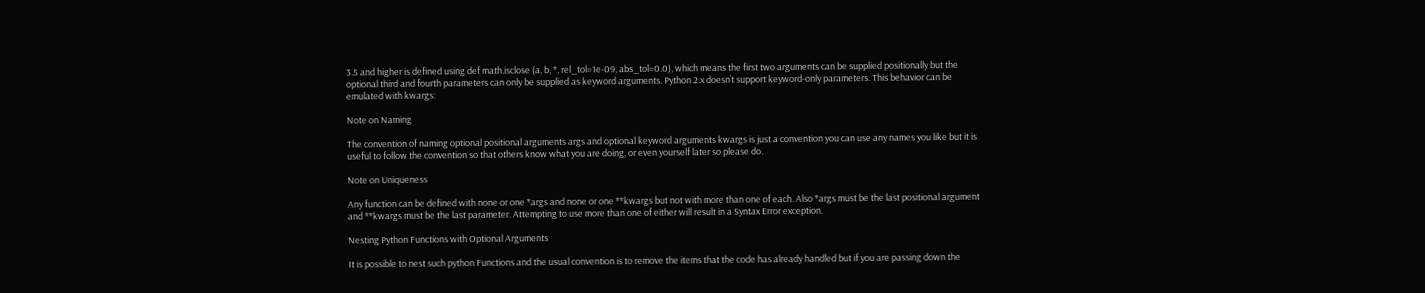3.5 and higher is defined using def math.isclose (a, b, *, rel_tol=1e-09, abs_tol=0.0), which means the first two arguments can be supplied positionally but the optional third and fourth parameters can only be supplied as keyword arguments. Python 2.x doesn’t support keyword-only parameters. This behavior can be emulated with kwargs:

Note on Naming

The convention of naming optional positional arguments args and optional keyword arguments kwargs is just a convention you can use any names you like but it is useful to follow the convention so that others know what you are doing, or even yourself later so please do.

Note on Uniqueness

Any function can be defined with none or one *args and none or one **kwargs but not with more than one of each. Also *args must be the last positional argument and **kwargs must be the last parameter. Attempting to use more than one of either will result in a Syntax Error exception.

Nesting Python Functions with Optional Arguments

It is possible to nest such python Functions and the usual convention is to remove the items that the code has already handled but if you are passing down the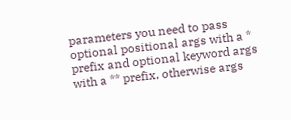parameters you need to pass optional positional args with a * prefix and optional keyword args with a ** prefix, otherwise args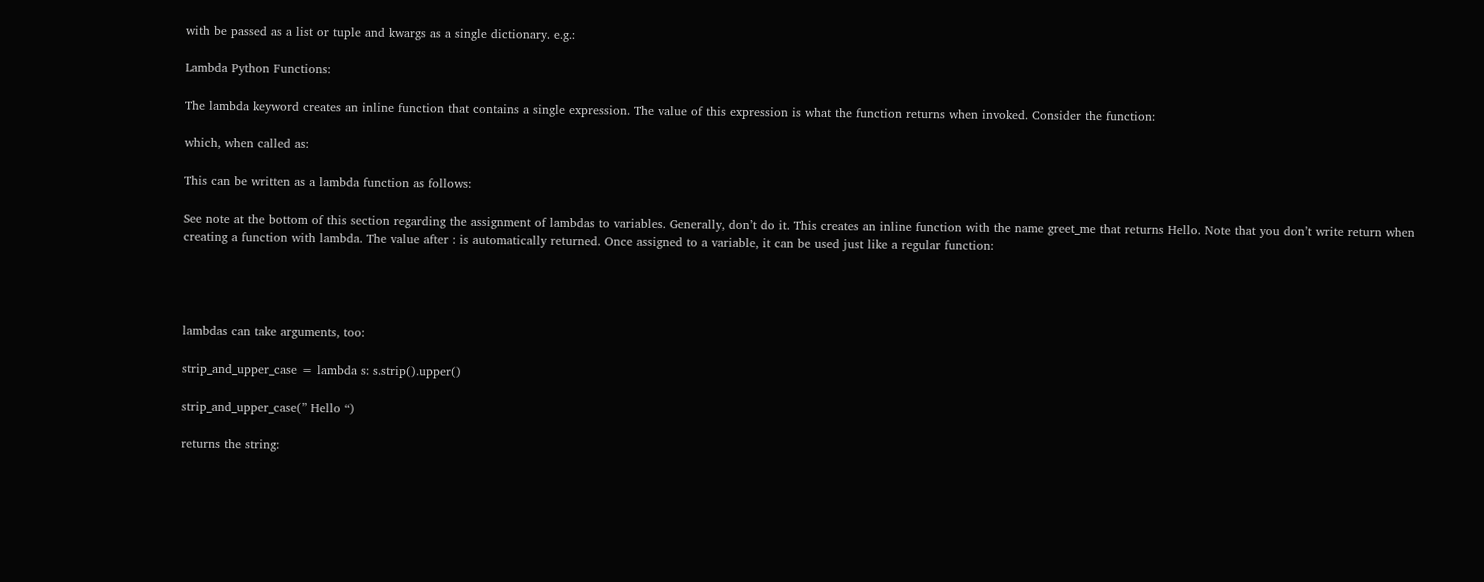with be passed as a list or tuple and kwargs as a single dictionary. e.g.:

Lambda Python Functions:

The lambda keyword creates an inline function that contains a single expression. The value of this expression is what the function returns when invoked. Consider the function:

which, when called as:

This can be written as a lambda function as follows:

See note at the bottom of this section regarding the assignment of lambdas to variables. Generally, don’t do it. This creates an inline function with the name greet_me that returns Hello. Note that you don’t write return when creating a function with lambda. The value after : is automatically returned. Once assigned to a variable, it can be used just like a regular function:




lambdas can take arguments, too:

strip_and_upper_case = lambda s: s.strip().upper()

strip_and_upper_case(” Hello “)

returns the string: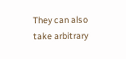They can also take arbitrary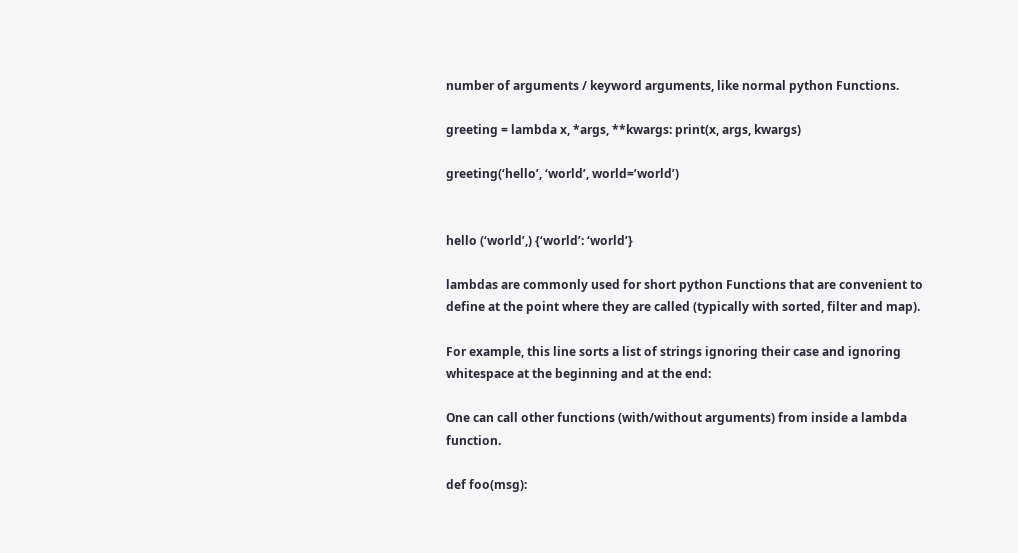number of arguments / keyword arguments, like normal python Functions.

greeting = lambda x, *args, **kwargs: print(x, args, kwargs)

greeting(‘hello’, ‘world’, world=’world’)


hello (‘world’,) {‘world’: ‘world’}

lambdas are commonly used for short python Functions that are convenient to define at the point where they are called (typically with sorted, filter and map).

For example, this line sorts a list of strings ignoring their case and ignoring whitespace at the beginning and at the end:

One can call other functions (with/without arguments) from inside a lambda function.

def foo(msg):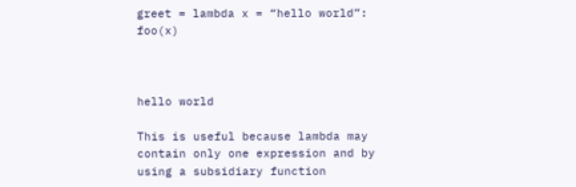greet = lambda x = “hello world”: foo(x)



hello world

This is useful because lambda may contain only one expression and by using a subsidiary function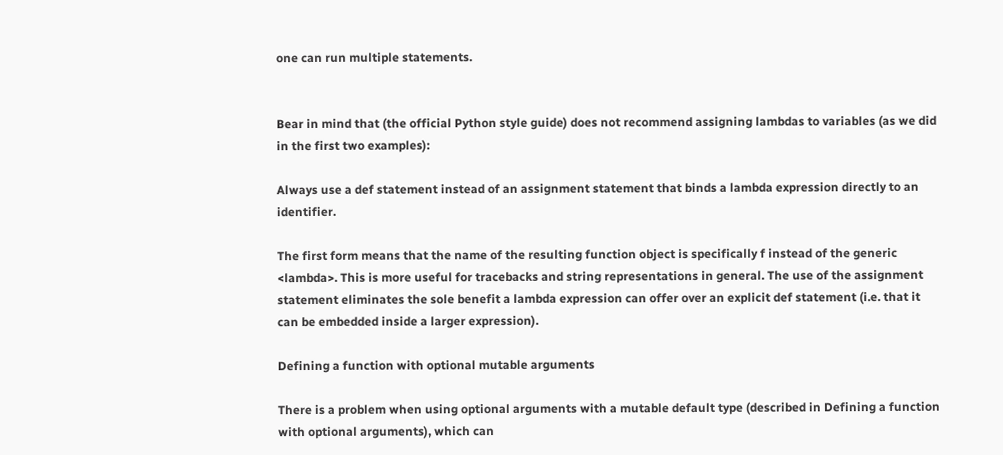one can run multiple statements.


Bear in mind that (the official Python style guide) does not recommend assigning lambdas to variables (as we did in the first two examples):

Always use a def statement instead of an assignment statement that binds a lambda expression directly to an identifier.

The first form means that the name of the resulting function object is specifically f instead of the generic <lambda>. This is more useful for tracebacks and string representations in general. The use of the assignment statement eliminates the sole benefit a lambda expression can offer over an explicit def statement (i.e. that it can be embedded inside a larger expression).

Defining a function with optional mutable arguments

There is a problem when using optional arguments with a mutable default type (described in Defining a function with optional arguments), which can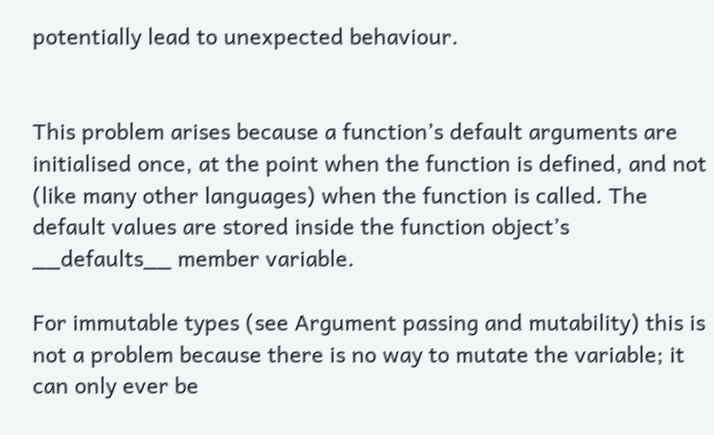potentially lead to unexpected behaviour.


This problem arises because a function’s default arguments are initialised once, at the point when the function is defined, and not (like many other languages) when the function is called. The default values are stored inside the function object’s __defaults__ member variable.

For immutable types (see Argument passing and mutability) this is not a problem because there is no way to mutate the variable; it can only ever be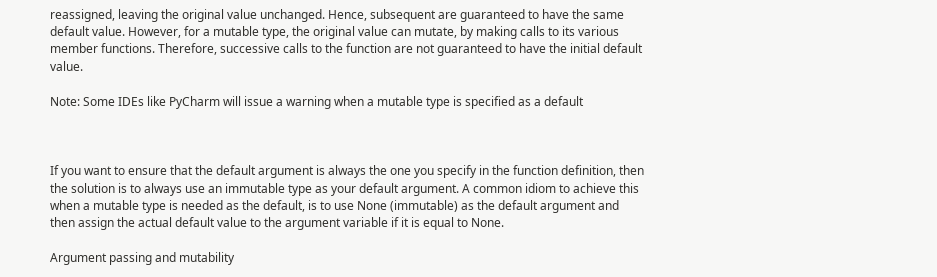reassigned, leaving the original value unchanged. Hence, subsequent are guaranteed to have the same default value. However, for a mutable type, the original value can mutate, by making calls to its various member functions. Therefore, successive calls to the function are not guaranteed to have the initial default value.

Note: Some IDEs like PyCharm will issue a warning when a mutable type is specified as a default



If you want to ensure that the default argument is always the one you specify in the function definition, then the solution is to always use an immutable type as your default argument. A common idiom to achieve this when a mutable type is needed as the default, is to use None (immutable) as the default argument and then assign the actual default value to the argument variable if it is equal to None.

Argument passing and mutability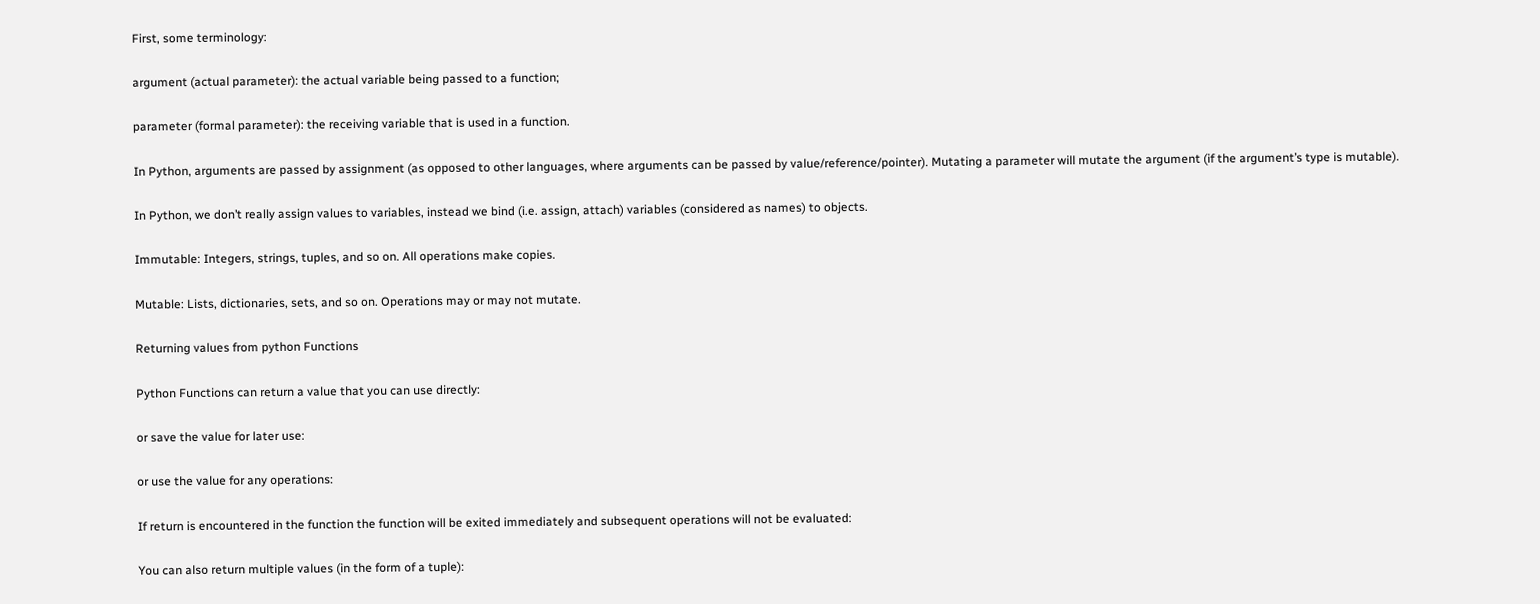First, some terminology:

argument (actual parameter): the actual variable being passed to a function;

parameter (formal parameter): the receiving variable that is used in a function.

In Python, arguments are passed by assignment (as opposed to other languages, where arguments can be passed by value/reference/pointer). Mutating a parameter will mutate the argument (if the argument’s type is mutable).

In Python, we don’t really assign values to variables, instead we bind (i.e. assign, attach) variables (considered as names) to objects.

Immutable: Integers, strings, tuples, and so on. All operations make copies.

Mutable: Lists, dictionaries, sets, and so on. Operations may or may not mutate.

Returning values from python Functions

Python Functions can return a value that you can use directly:

or save the value for later use:

or use the value for any operations:

If return is encountered in the function the function will be exited immediately and subsequent operations will not be evaluated:

You can also return multiple values (in the form of a tuple):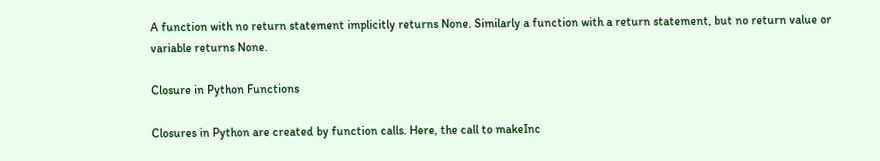A function with no return statement implicitly returns None. Similarly a function with a return statement, but no return value or variable returns None.

Closure in Python Functions

Closures in Python are created by function calls. Here, the call to makeInc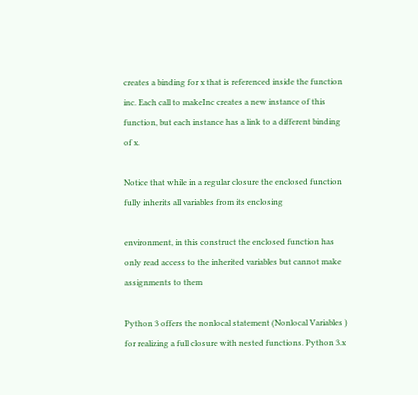creates a binding for x that is referenced inside the function inc. Each call to makeInc creates a new instance of this function, but each instance has a link to a different binding of x.

Notice that while in a regular closure the enclosed function fully inherits all variables from its enclosing

environment, in this construct the enclosed function has only read access to the inherited variables but cannot make assignments to them

Python 3 offers the nonlocal statement (Nonlocal Variables ) for realizing a full closure with nested functions. Python 3.x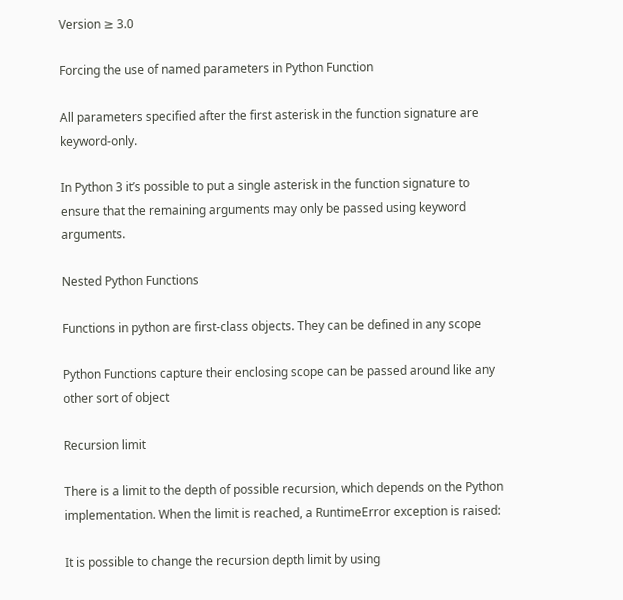Version ≥ 3.0

Forcing the use of named parameters in Python Function

All parameters specified after the first asterisk in the function signature are keyword-only.

In Python 3 it’s possible to put a single asterisk in the function signature to ensure that the remaining arguments may only be passed using keyword arguments.

Nested Python Functions

Functions in python are first-class objects. They can be defined in any scope

Python Functions capture their enclosing scope can be passed around like any other sort of object

Recursion limit

There is a limit to the depth of possible recursion, which depends on the Python implementation. When the limit is reached, a RuntimeError exception is raised:

It is possible to change the recursion depth limit by using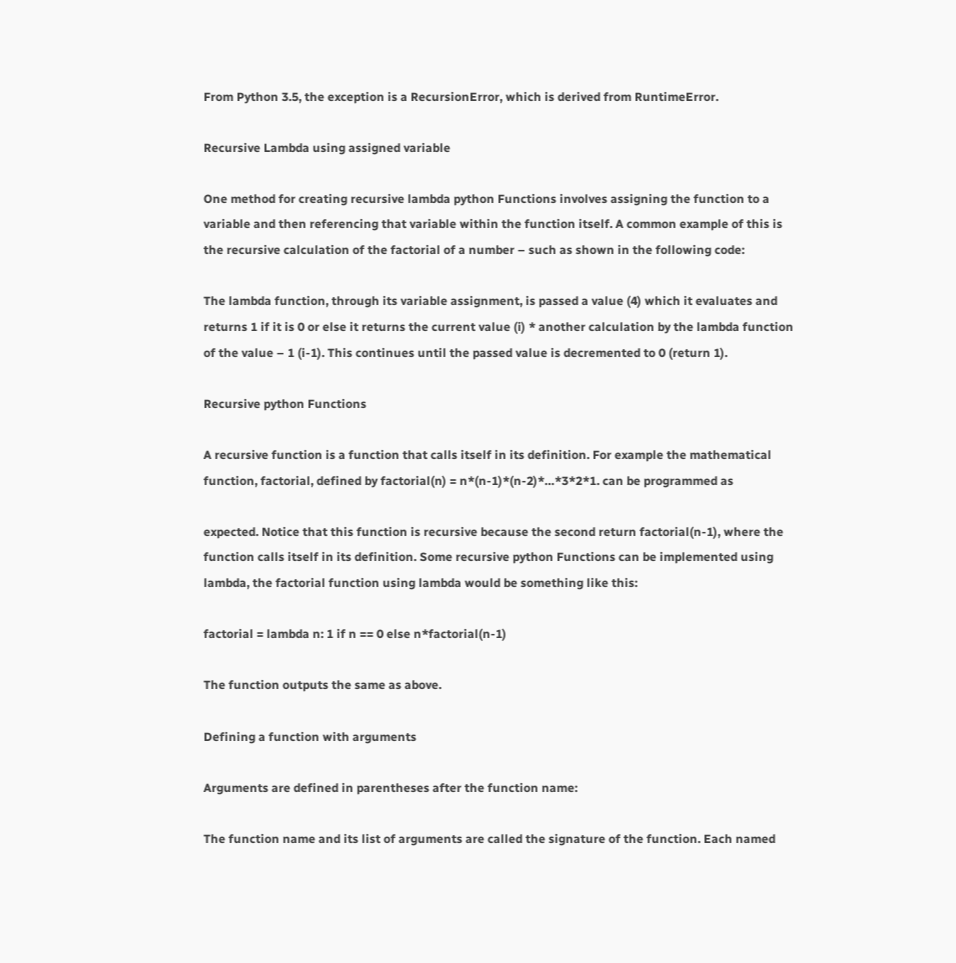From Python 3.5, the exception is a RecursionError, which is derived from RuntimeError.

Recursive Lambda using assigned variable

One method for creating recursive lambda python Functions involves assigning the function to a variable and then referencing that variable within the function itself. A common example of this is the recursive calculation of the factorial of a number – such as shown in the following code:

The lambda function, through its variable assignment, is passed a value (4) which it evaluates and returns 1 if it is 0 or else it returns the current value (i) * another calculation by the lambda function of the value – 1 (i-1). This continues until the passed value is decremented to 0 (return 1).

Recursive python Functions

A recursive function is a function that calls itself in its definition. For example the mathematical function, factorial, defined by factorial(n) = n*(n-1)*(n-2)*…*3*2*1. can be programmed as

expected. Notice that this function is recursive because the second return factorial(n-1), where the function calls itself in its definition. Some recursive python Functions can be implemented using lambda, the factorial function using lambda would be something like this:

factorial = lambda n: 1 if n == 0 else n*factorial(n-1)

The function outputs the same as above.

Defining a function with arguments

Arguments are defined in parentheses after the function name:

The function name and its list of arguments are called the signature of the function. Each named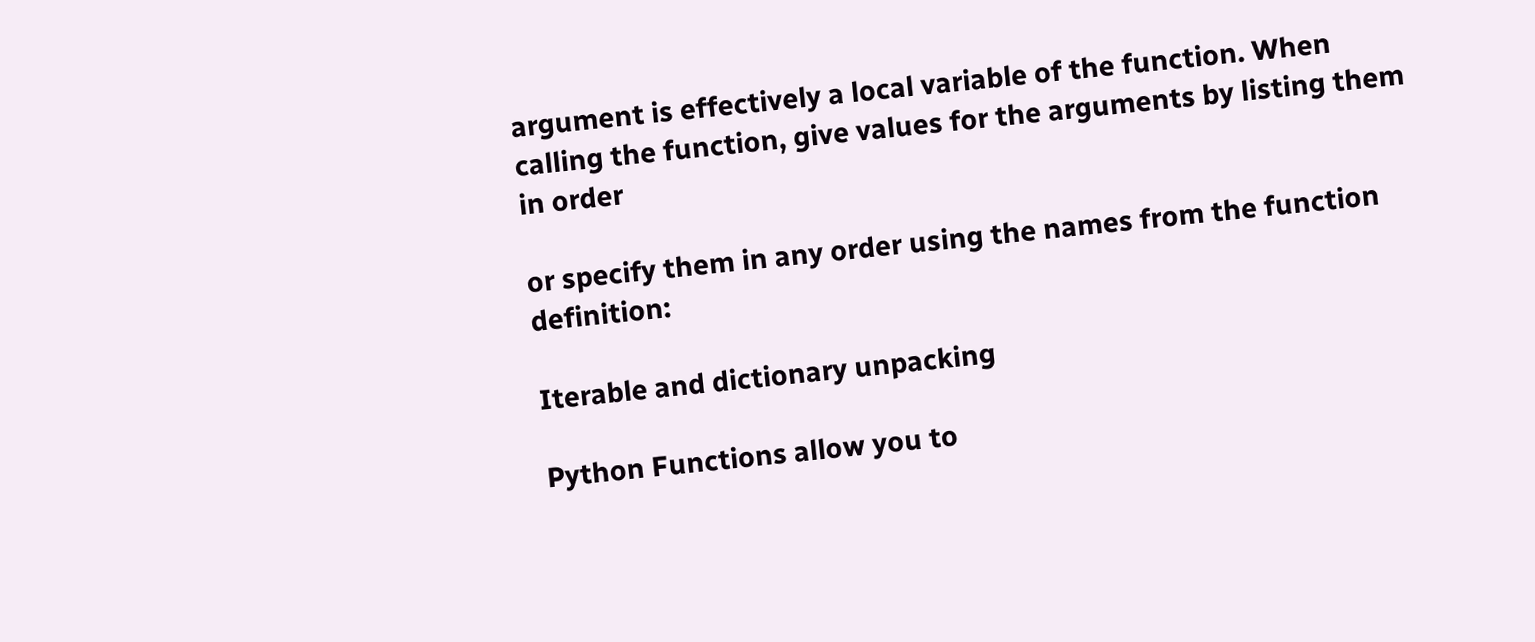argument is effectively a local variable of the function. When calling the function, give values for the arguments by listing them in order

or specify them in any order using the names from the function definition:

Iterable and dictionary unpacking

Python Functions allow you to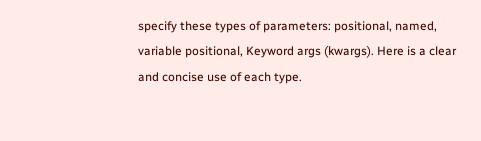specify these types of parameters: positional, named, variable positional, Keyword args (kwargs). Here is a clear and concise use of each type.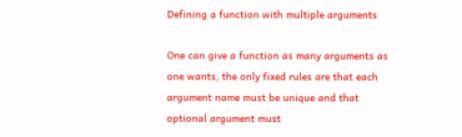Defining a function with multiple arguments

One can give a function as many arguments as one wants, the only fixed rules are that each argument name must be unique and that optional argument must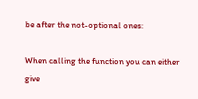be after the not-optional ones:

When calling the function you can either give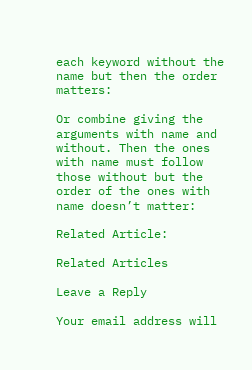each keyword without the name but then the order matters:

Or combine giving the arguments with name and without. Then the ones with name must follow those without but the order of the ones with name doesn’t matter:

Related Article:

Related Articles

Leave a Reply

Your email address will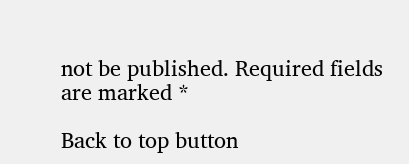not be published. Required fields are marked *

Back to top button